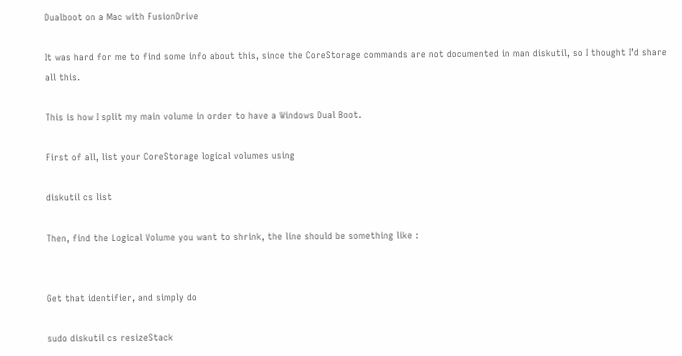Dualboot on a Mac with FusionDrive

It was hard for me to find some info about this, since the CoreStorage commands are not documented in man diskutil, so I thought I’d share all this.

This is how I split my main volume in order to have a Windows Dual Boot.

First of all, list your CoreStorage logical volumes using

diskutil cs list

Then, find the Logical Volume you want to shrink, the line should be something like :


Get that identifier, and simply do

sudo diskutil cs resizeStack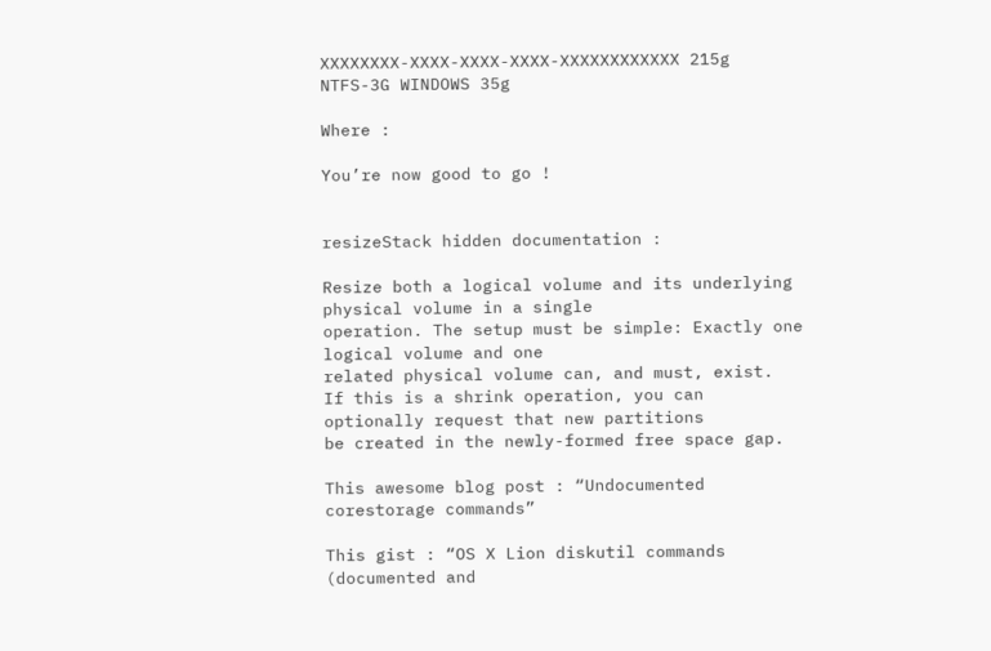XXXXXXXX-XXXX-XXXX-XXXX-XXXXXXXXXXXX 215g NTFS-3G WINDOWS 35g

Where :

You’re now good to go !


resizeStack hidden documentation :

Resize both a logical volume and its underlying physical volume in a single
operation. The setup must be simple: Exactly one logical volume and one
related physical volume can, and must, exist.
If this is a shrink operation, you can optionally request that new partitions
be created in the newly-formed free space gap.

This awesome blog post : “Undocumented corestorage commands”

This gist : “OS X Lion diskutil commands (documented and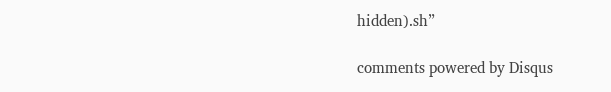hidden).sh”

comments powered by Disqus